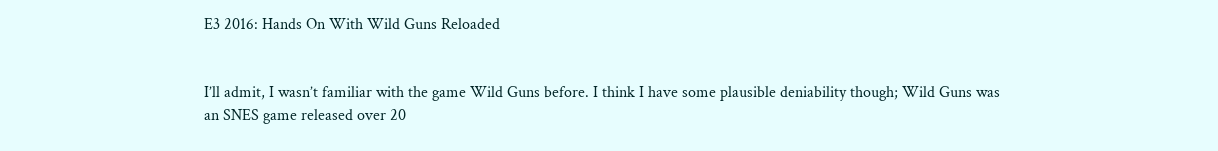E3 2016: Hands On With Wild Guns Reloaded


I’ll admit, I wasn’t familiar with the game Wild Guns before. I think I have some plausible deniability though; Wild Guns was an SNES game released over 20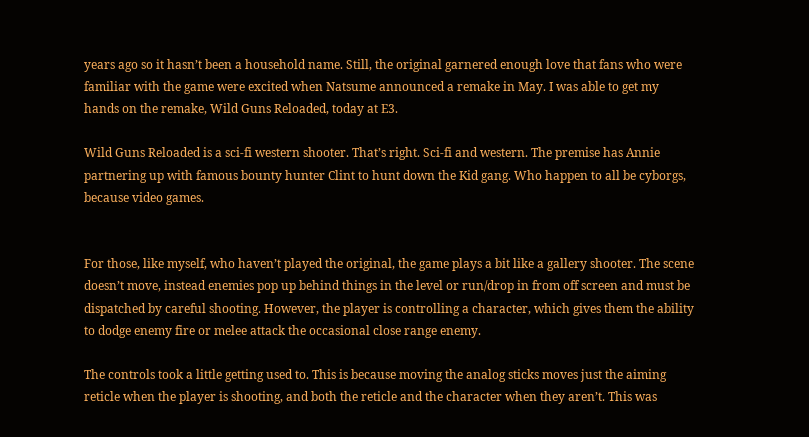years ago so it hasn’t been a household name. Still, the original garnered enough love that fans who were familiar with the game were excited when Natsume announced a remake in May. I was able to get my hands on the remake, Wild Guns Reloaded, today at E3.

Wild Guns Reloaded is a sci-fi western shooter. That’s right. Sci-fi and western. The premise has Annie partnering up with famous bounty hunter Clint to hunt down the Kid gang. Who happen to all be cyborgs, because video games.


For those, like myself, who haven’t played the original, the game plays a bit like a gallery shooter. The scene doesn’t move, instead enemies pop up behind things in the level or run/drop in from off screen and must be dispatched by careful shooting. However, the player is controlling a character, which gives them the ability to dodge enemy fire or melee attack the occasional close range enemy.

The controls took a little getting used to. This is because moving the analog sticks moves just the aiming reticle when the player is shooting, and both the reticle and the character when they aren’t. This was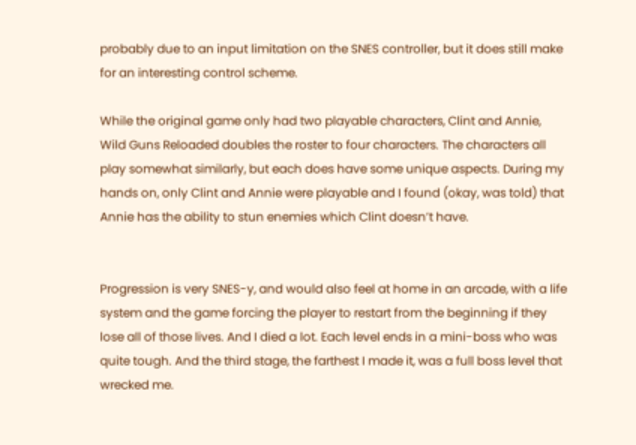probably due to an input limitation on the SNES controller, but it does still make for an interesting control scheme.

While the original game only had two playable characters, Clint and Annie, Wild Guns Reloaded doubles the roster to four characters. The characters all play somewhat similarly, but each does have some unique aspects. During my hands on, only Clint and Annie were playable and I found (okay, was told) that Annie has the ability to stun enemies which Clint doesn’t have.


Progression is very SNES-y, and would also feel at home in an arcade, with a life system and the game forcing the player to restart from the beginning if they lose all of those lives. And I died a lot. Each level ends in a mini-boss who was quite tough. And the third stage, the farthest I made it, was a full boss level that wrecked me.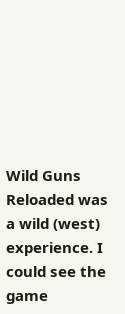Wild Guns Reloaded was a wild (west) experience. I could see the game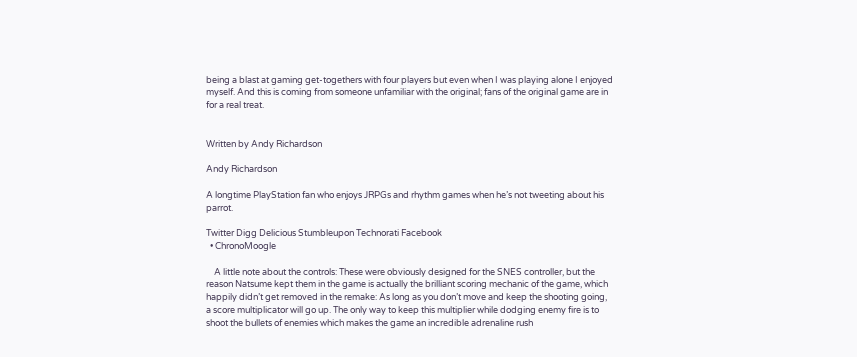being a blast at gaming get-togethers with four players but even when I was playing alone I enjoyed myself. And this is coming from someone unfamiliar with the original; fans of the original game are in for a real treat.


Written by Andy Richardson

Andy Richardson

A longtime PlayStation fan who enjoys JRPGs and rhythm games when he’s not tweeting about his parrot.

Twitter Digg Delicious Stumbleupon Technorati Facebook
  • ChronoMoogle

    A little note about the controls: These were obviously designed for the SNES controller, but the reason Natsume kept them in the game is actually the brilliant scoring mechanic of the game, which happily didn’t get removed in the remake: As long as you don’t move and keep the shooting going, a score multiplicator will go up. The only way to keep this multiplier while dodging enemy fire is to shoot the bullets of enemies which makes the game an incredible adrenaline rush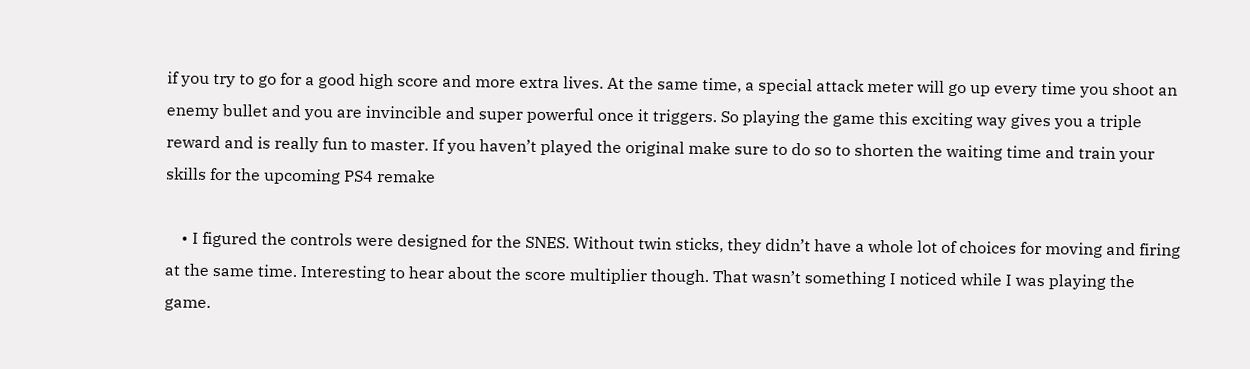if you try to go for a good high score and more extra lives. At the same time, a special attack meter will go up every time you shoot an enemy bullet and you are invincible and super powerful once it triggers. So playing the game this exciting way gives you a triple reward and is really fun to master. If you haven’t played the original make sure to do so to shorten the waiting time and train your skills for the upcoming PS4 remake

    • I figured the controls were designed for the SNES. Without twin sticks, they didn’t have a whole lot of choices for moving and firing at the same time. Interesting to hear about the score multiplier though. That wasn’t something I noticed while I was playing the game.